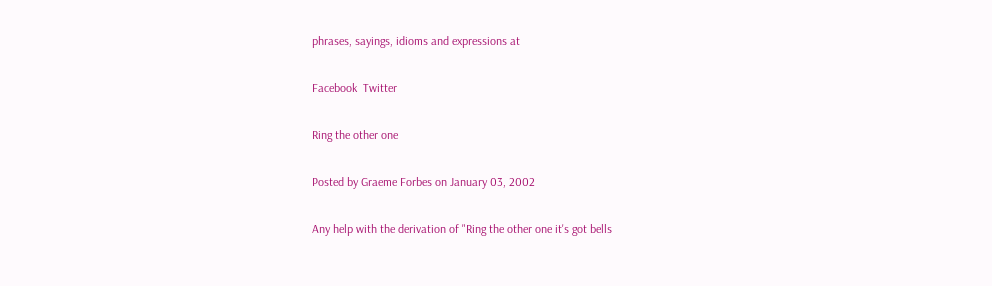phrases, sayings, idioms and expressions at

Facebook  Twitter

Ring the other one

Posted by Graeme Forbes on January 03, 2002

Any help with the derivation of "Ring the other one it's got bells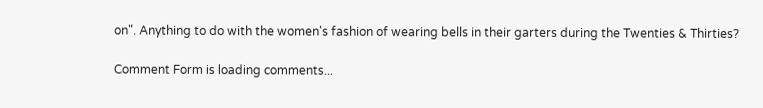on". Anything to do with the women's fashion of wearing bells in their garters during the Twenties & Thirties?

Comment Form is loading comments...